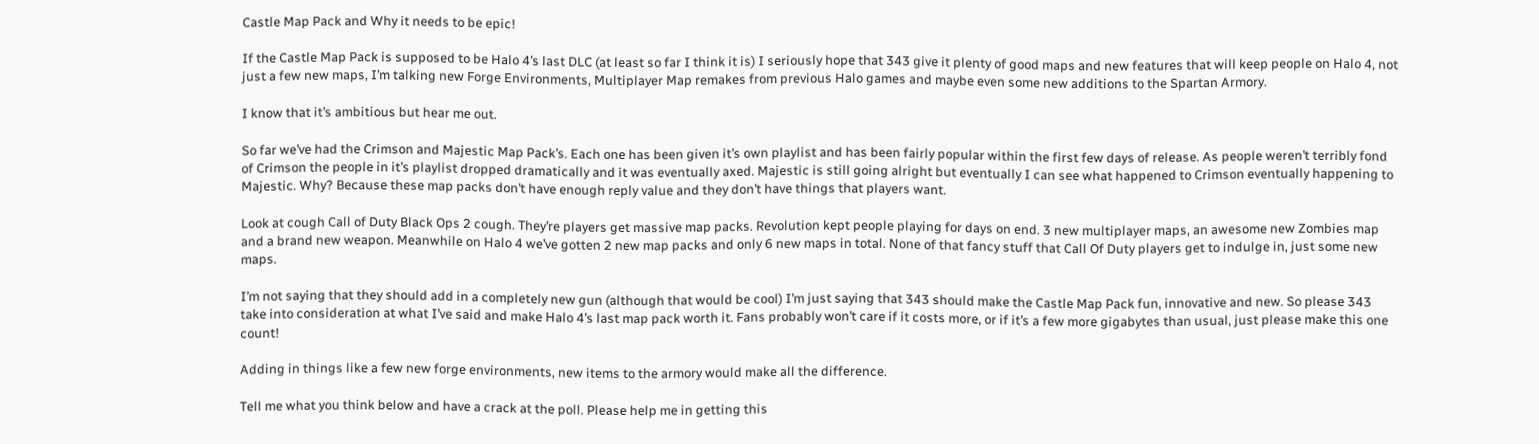Castle Map Pack and Why it needs to be epic!

If the Castle Map Pack is supposed to be Halo 4’s last DLC (at least so far I think it is) I seriously hope that 343 give it plenty of good maps and new features that will keep people on Halo 4, not just a few new maps, I’m talking new Forge Environments, Multiplayer Map remakes from previous Halo games and maybe even some new additions to the Spartan Armory.

I know that it’s ambitious but hear me out.

So far we’ve had the Crimson and Majestic Map Pack’s. Each one has been given it’s own playlist and has been fairly popular within the first few days of release. As people weren’t terribly fond of Crimson the people in it’s playlist dropped dramatically and it was eventually axed. Majestic is still going alright but eventually I can see what happened to Crimson eventually happening to Majestic. Why? Because these map packs don’t have enough reply value and they don’t have things that players want.

Look at cough Call of Duty Black Ops 2 cough. They’re players get massive map packs. Revolution kept people playing for days on end. 3 new multiplayer maps, an awesome new Zombies map and a brand new weapon. Meanwhile on Halo 4 we’ve gotten 2 new map packs and only 6 new maps in total. None of that fancy stuff that Call Of Duty players get to indulge in, just some new maps.

I’m not saying that they should add in a completely new gun (although that would be cool) I’m just saying that 343 should make the Castle Map Pack fun, innovative and new. So please 343 take into consideration at what I’ve said and make Halo 4’s last map pack worth it. Fans probably won’t care if it costs more, or if it’s a few more gigabytes than usual, just please make this one count!

Adding in things like a few new forge environments, new items to the armory would make all the difference.

Tell me what you think below and have a crack at the poll. Please help me in getting this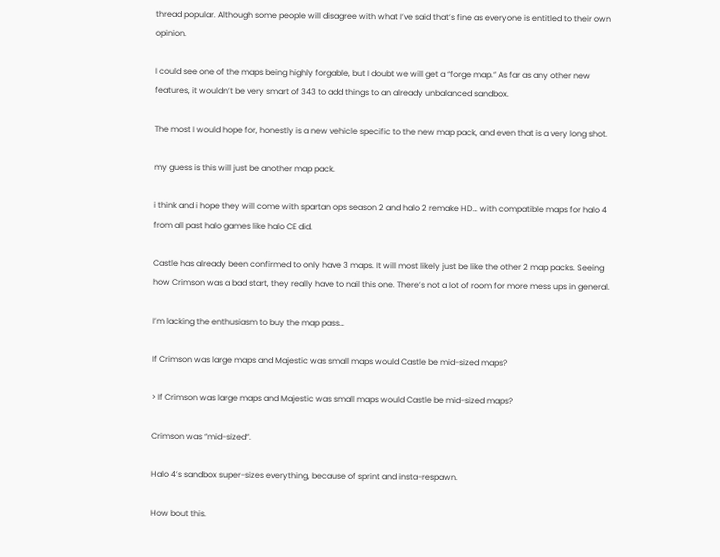thread popular. Although some people will disagree with what I’ve said that’s fine as everyone is entitled to their own opinion.

I could see one of the maps being highly forgable, but I doubt we will get a “forge map.” As far as any other new features, it wouldn’t be very smart of 343 to add things to an already unbalanced sandbox.

The most I would hope for, honestly is a new vehicle specific to the new map pack, and even that is a very long shot.

my guess is this will just be another map pack.

i think and i hope they will come with spartan ops season 2 and halo 2 remake HD… with compatible maps for halo 4 from all past halo games like halo CE did.

Castle has already been confirmed to only have 3 maps. It will most likely just be like the other 2 map packs. Seeing how Crimson was a bad start, they really have to nail this one. There’s not a lot of room for more mess ups in general.

I’m lacking the enthusiasm to buy the map pass…

If Crimson was large maps and Majestic was small maps would Castle be mid-sized maps?

> If Crimson was large maps and Majestic was small maps would Castle be mid-sized maps?

Crimson was “mid-sized”.

Halo 4’s sandbox super-sizes everything, because of sprint and insta-respawn.

How bout this.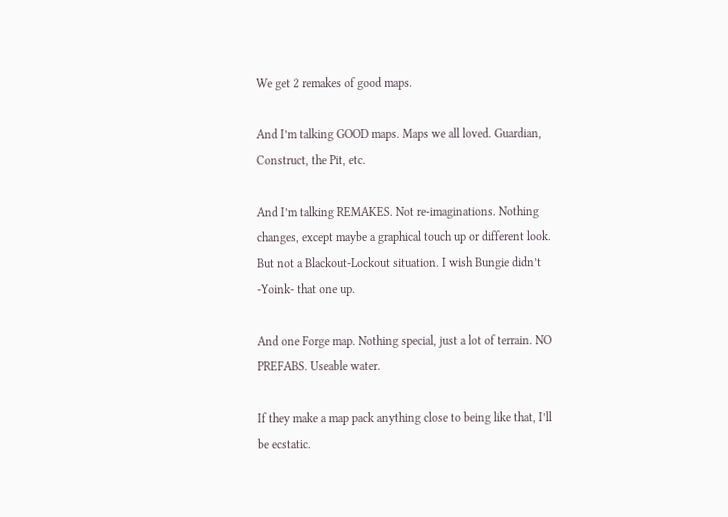We get 2 remakes of good maps.

And I’m talking GOOD maps. Maps we all loved. Guardian, Construct, the Pit, etc.

And I’m talking REMAKES. Not re-imaginations. Nothing changes, except maybe a graphical touch up or different look. But not a Blackout-Lockout situation. I wish Bungie didn’t -Yoink- that one up.

And one Forge map. Nothing special, just a lot of terrain. NO PREFABS. Useable water.

If they make a map pack anything close to being like that, I’ll be ecstatic.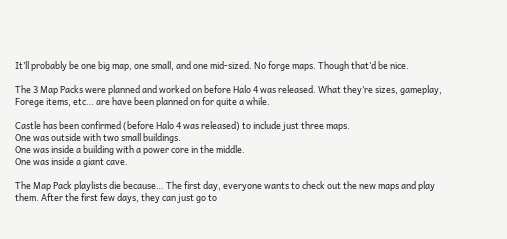It’ll probably be one big map, one small, and one mid-sized. No forge maps. Though that’d be nice.

The 3 Map Packs were planned and worked on before Halo 4 was released. What they’re sizes, gameplay, Forege items, etc… are have been planned on for quite a while.

Castle has been confirmed (before Halo 4 was released) to include just three maps.
One was outside with two small buildings.
One was inside a building with a power core in the middle.
One was inside a giant cave.

The Map Pack playlists die because… The first day, everyone wants to check out the new maps and play them. After the first few days, they can just go to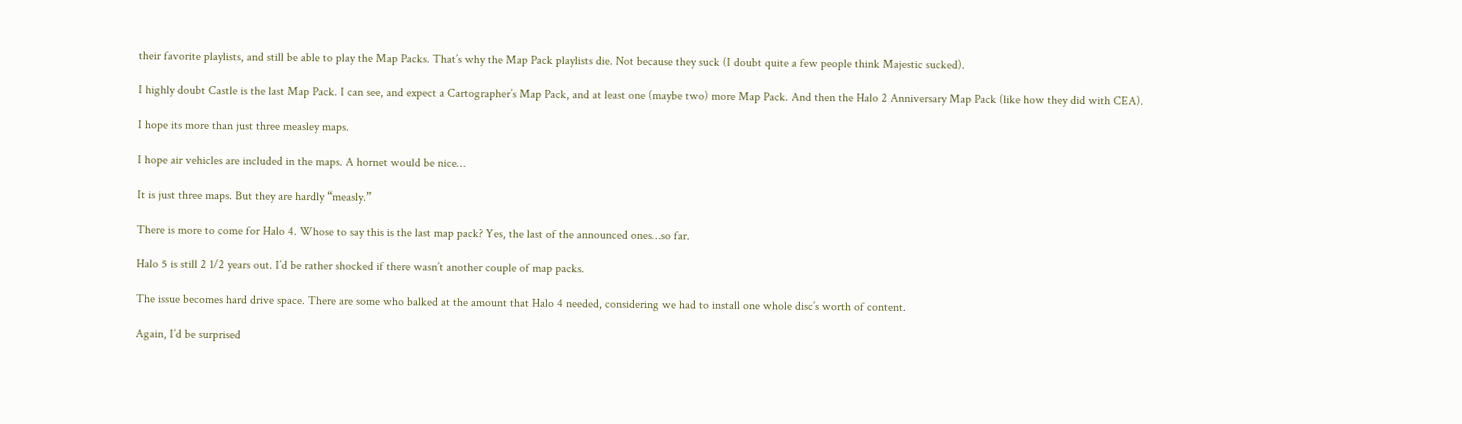their favorite playlists, and still be able to play the Map Packs. That’s why the Map Pack playlists die. Not because they suck (I doubt quite a few people think Majestic sucked).

I highly doubt Castle is the last Map Pack. I can see, and expect a Cartographer’s Map Pack, and at least one (maybe two) more Map Pack. And then the Halo 2 Anniversary Map Pack (like how they did with CEA).

I hope its more than just three measley maps.

I hope air vehicles are included in the maps. A hornet would be nice…

It is just three maps. But they are hardly “measly.”

There is more to come for Halo 4. Whose to say this is the last map pack? Yes, the last of the announced ones…so far.

Halo 5 is still 2 1/2 years out. I’d be rather shocked if there wasn’t another couple of map packs.

The issue becomes hard drive space. There are some who balked at the amount that Halo 4 needed, considering we had to install one whole disc’s worth of content.

Again, I’d be surprised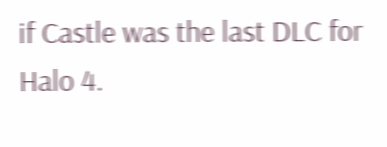if Castle was the last DLC for Halo 4.